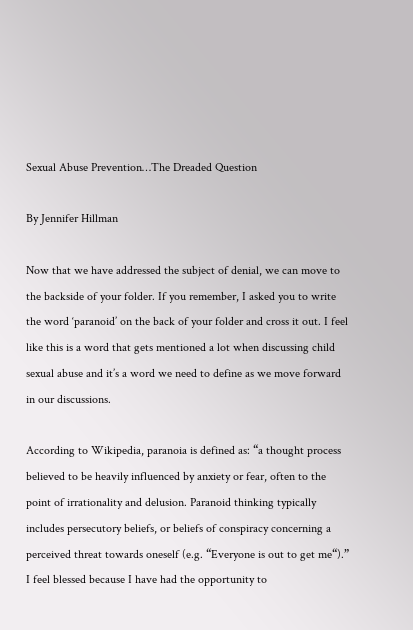Sexual Abuse Prevention…The Dreaded Question

By Jennifer Hillman

Now that we have addressed the subject of denial, we can move to the backside of your folder. If you remember, I asked you to write the word ‘paranoid’ on the back of your folder and cross it out. I feel like this is a word that gets mentioned a lot when discussing child sexual abuse and it’s a word we need to define as we move forward in our discussions.

According to Wikipedia, paranoia is defined as: “a thought process believed to be heavily influenced by anxiety or fear, often to the point of irrationality and delusion. Paranoid thinking typically includes persecutory beliefs, or beliefs of conspiracy concerning a perceived threat towards oneself (e.g. “Everyone is out to get me“).” I feel blessed because I have had the opportunity to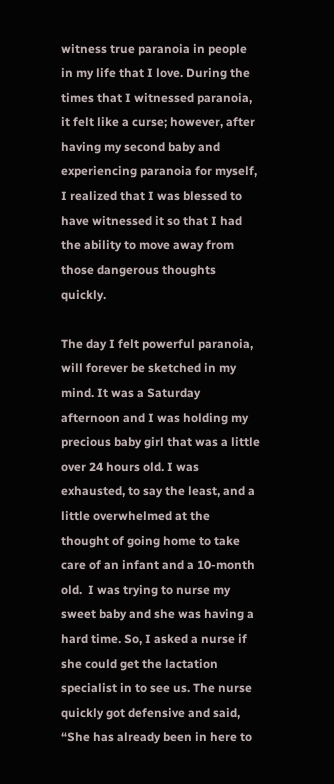witness true paranoia in people in my life that I love. During the times that I witnessed paranoia, it felt like a curse; however, after having my second baby and experiencing paranoia for myself, I realized that I was blessed to have witnessed it so that I had the ability to move away from those dangerous thoughts quickly.

The day I felt powerful paranoia, will forever be sketched in my mind. It was a Saturday afternoon and I was holding my precious baby girl that was a little over 24 hours old. I was exhausted, to say the least, and a little overwhelmed at the thought of going home to take care of an infant and a 10-month old.  I was trying to nurse my sweet baby and she was having a hard time. So, I asked a nurse if she could get the lactation specialist in to see us. The nurse quickly got defensive and said, “She has already been in here to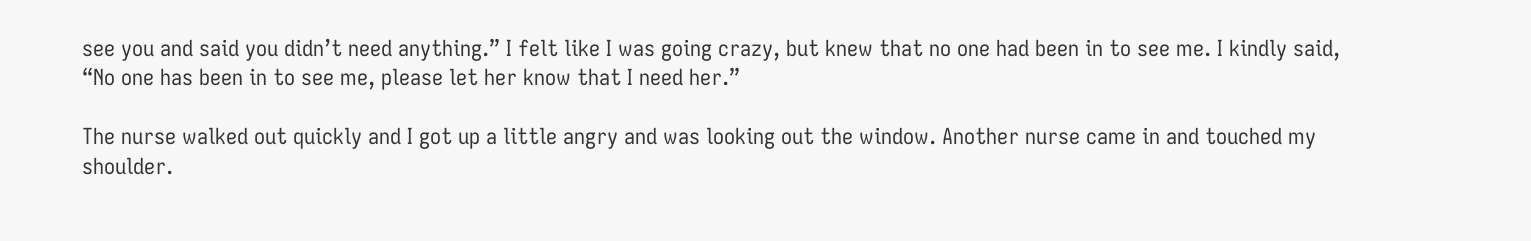see you and said you didn’t need anything.” I felt like I was going crazy, but knew that no one had been in to see me. I kindly said, “No one has been in to see me, please let her know that I need her.”

The nurse walked out quickly and I got up a little angry and was looking out the window. Another nurse came in and touched my shoulder.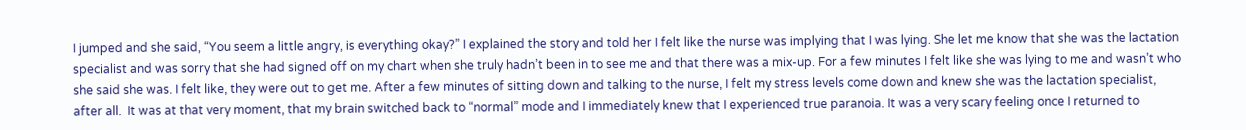I jumped and she said, “You seem a little angry, is everything okay?” I explained the story and told her I felt like the nurse was implying that I was lying. She let me know that she was the lactation specialist and was sorry that she had signed off on my chart when she truly hadn’t been in to see me and that there was a mix-up. For a few minutes I felt like she was lying to me and wasn’t who she said she was. I felt like, they were out to get me. After a few minutes of sitting down and talking to the nurse, I felt my stress levels come down and knew she was the lactation specialist, after all.  It was at that very moment, that my brain switched back to “normal” mode and I immediately knew that I experienced true paranoia. It was a very scary feeling once I returned to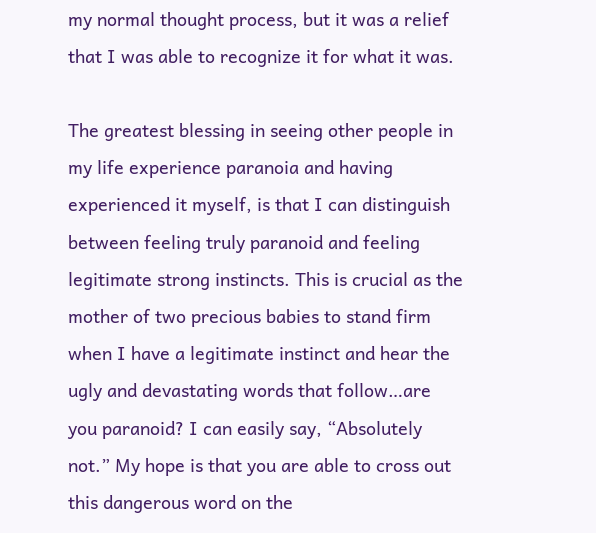my normal thought process, but it was a relief that I was able to recognize it for what it was.

The greatest blessing in seeing other people in my life experience paranoia and having experienced it myself, is that I can distinguish between feeling truly paranoid and feeling legitimate strong instincts. This is crucial as the mother of two precious babies to stand firm when I have a legitimate instinct and hear the ugly and devastating words that follow…are you paranoid? I can easily say, “Absolutely not.” My hope is that you are able to cross out this dangerous word on the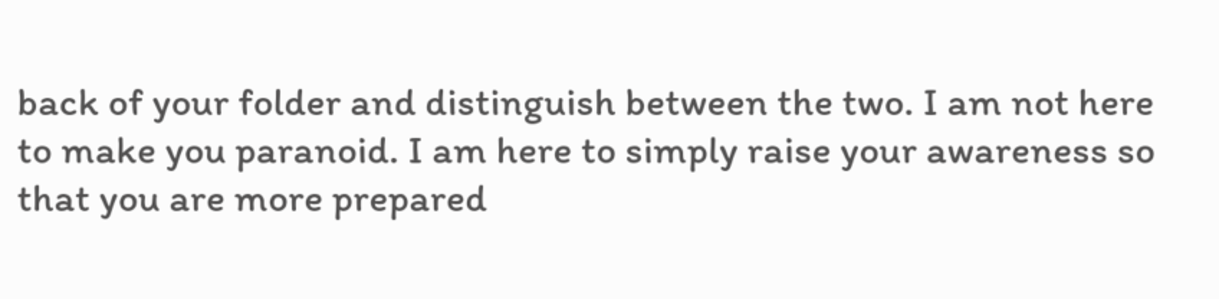back of your folder and distinguish between the two. I am not here to make you paranoid. I am here to simply raise your awareness so that you are more prepared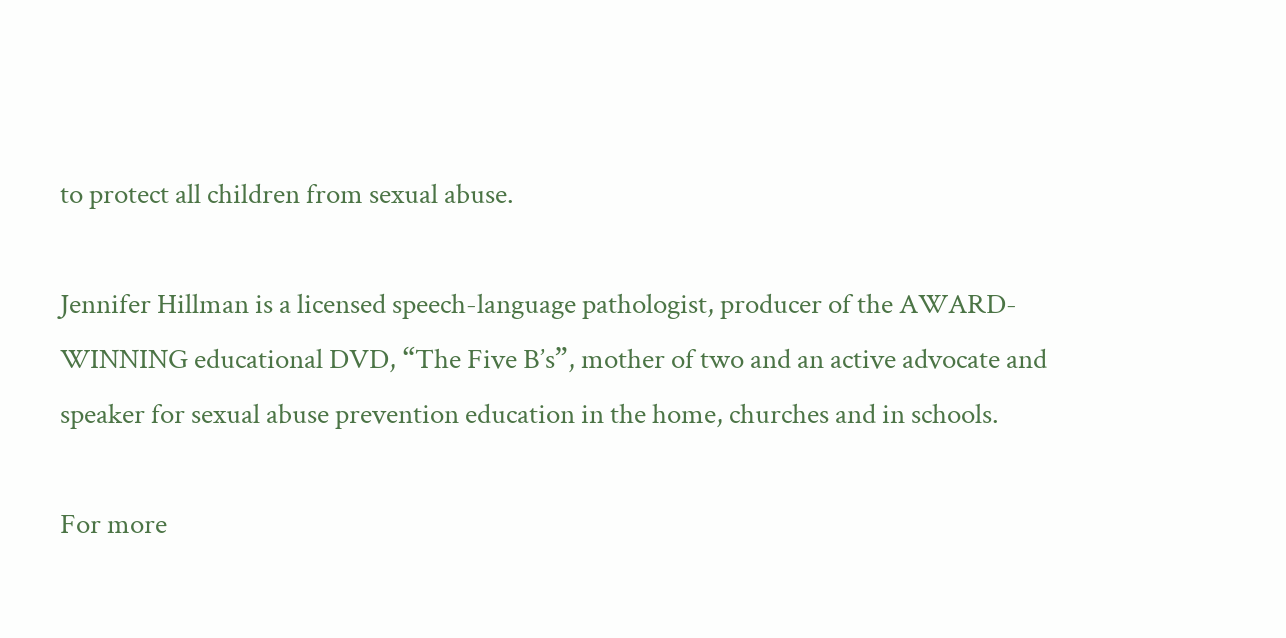to protect all children from sexual abuse.

Jennifer Hillman is a licensed speech-language pathologist, producer of the AWARD-WINNING educational DVD, “The Five B’s”, mother of two and an active advocate and speaker for sexual abuse prevention education in the home, churches and in schools.

For more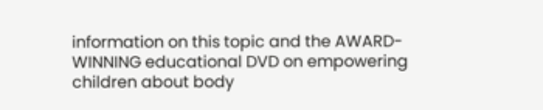information on this topic and the AWARD-WINNING educational DVD on empowering children about body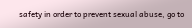safety in order to prevent sexual abuse, go to